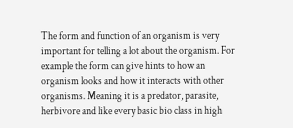The form and function of an organism is very important for telling a lot about the organism. For example the form can give hints to how an organism looks and how it interacts with other organisms. Meaning it is a predator, parasite, herbivore and like every basic bio class in high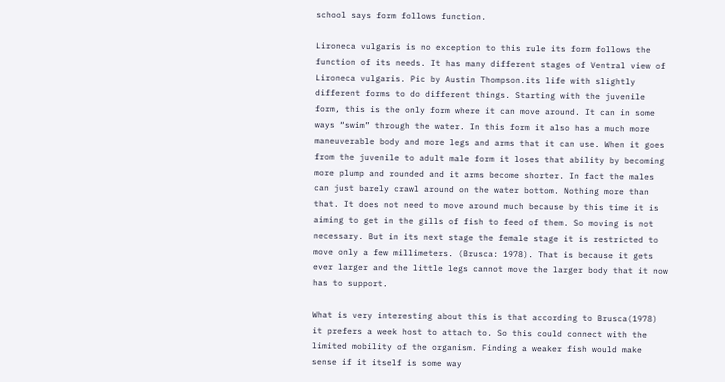school says form follows function.

Lironeca vulgaris is no exception to this rule its form follows the function of its needs. It has many different stages of Ventral view of Lironeca vulgaris. Pic by Austin Thompson.its life with slightly different forms to do different things. Starting with the juvenile form, this is the only form where it can move around. It can in some ways “swim” through the water. In this form it also has a much more maneuverable body and more legs and arms that it can use. When it goes from the juvenile to adult male form it loses that ability by becoming more plump and rounded and it arms become shorter. In fact the males can just barely crawl around on the water bottom. Nothing more than that. It does not need to move around much because by this time it is aiming to get in the gills of fish to feed of them. So moving is not necessary. But in its next stage the female stage it is restricted to move only a few millimeters. (Brusca: 1978). That is because it gets ever larger and the little legs cannot move the larger body that it now has to support.

What is very interesting about this is that according to Brusca(1978) it prefers a week host to attach to. So this could connect with the limited mobility of the organism. Finding a weaker fish would make sense if it itself is some way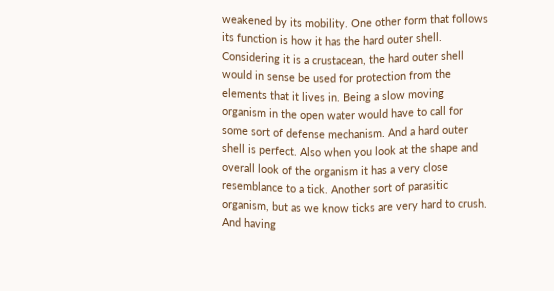weakened by its mobility. One other form that follows its function is how it has the hard outer shell. Considering it is a crustacean, the hard outer shell would in sense be used for protection from the elements that it lives in. Being a slow moving organism in the open water would have to call for some sort of defense mechanism. And a hard outer shell is perfect. Also when you look at the shape and overall look of the organism it has a very close resemblance to a tick. Another sort of parasitic organism, but as we know ticks are very hard to crush. And having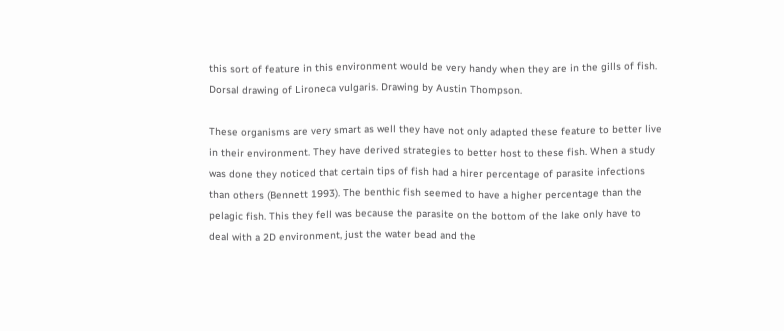this sort of feature in this environment would be very handy when they are in the gills of fish. Dorsal drawing of Lironeca vulgaris. Drawing by Austin Thompson.

These organisms are very smart as well they have not only adapted these feature to better live in their environment. They have derived strategies to better host to these fish. When a study was done they noticed that certain tips of fish had a hirer percentage of parasite infections than others (Bennett 1993). The benthic fish seemed to have a higher percentage than the pelagic fish. This they fell was because the parasite on the bottom of the lake only have to deal with a 2D environment, just the water bead and the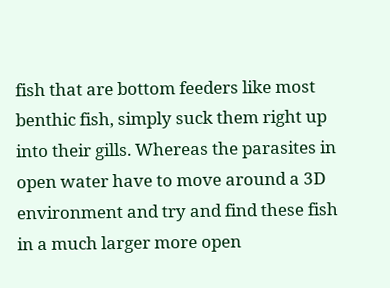fish that are bottom feeders like most benthic fish, simply suck them right up into their gills. Whereas the parasites in open water have to move around a 3D environment and try and find these fish in a much larger more open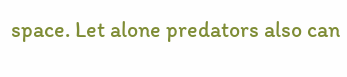space. Let alone predators also can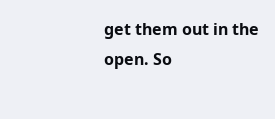get them out in the open. So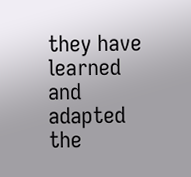they have learned and adapted the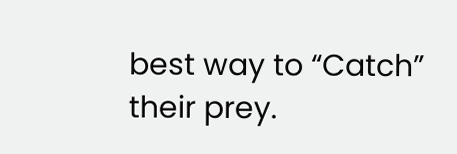best way to “Catch” their prey.